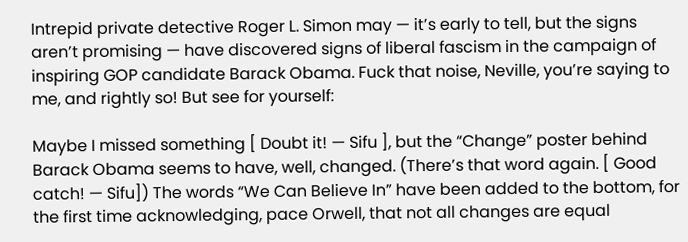Intrepid private detective Roger L. Simon may — it’s early to tell, but the signs aren’t promising — have discovered signs of liberal fascism in the campaign of inspiring GOP candidate Barack Obama. Fuck that noise, Neville, you’re saying to me, and rightly so! But see for yourself:

Maybe I missed something [ Doubt it! — Sifu ], but the “Change” poster behind Barack Obama seems to have, well, changed. (There’s that word again. [ Good catch! — Sifu]) The words “We Can Believe In” have been added to the bottom, for the first time acknowledging, pace Orwell, that not all changes are equal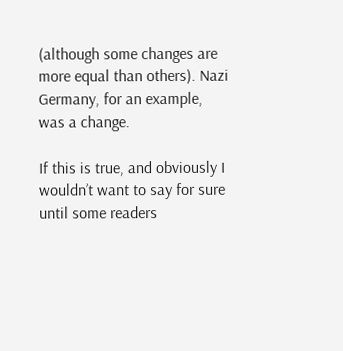(although some changes are more equal than others). Nazi Germany, for an example, was a change.

If this is true, and obviously I wouldn’t want to say for sure until some readers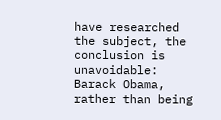have researched the subject, the conclusion is unavoidable: Barack Obama, rather than being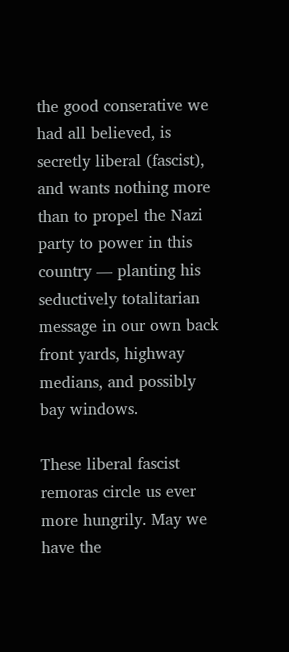the good conserative we had all believed, is secretly liberal (fascist), and wants nothing more than to propel the Nazi party to power in this country — planting his seductively totalitarian message in our own back front yards, highway medians, and possibly bay windows.

These liberal fascist remoras circle us ever more hungrily. May we have the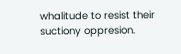whalitude to resist their suctiony oppresion.